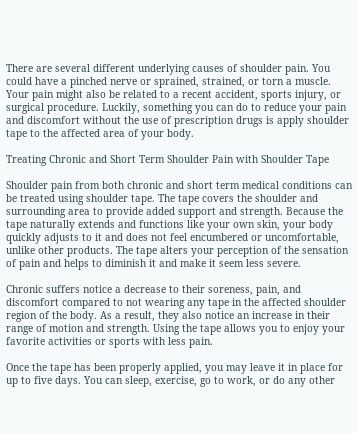There are several different underlying causes of shoulder pain. You could have a pinched nerve or sprained, strained, or torn a muscle. Your pain might also be related to a recent accident, sports injury, or surgical procedure. Luckily, something you can do to reduce your pain and discomfort without the use of prescription drugs is apply shoulder tape to the affected area of your body.

Treating Chronic and Short Term Shoulder Pain with Shoulder Tape

Shoulder pain from both chronic and short term medical conditions can be treated using shoulder tape. The tape covers the shoulder and surrounding area to provide added support and strength. Because the tape naturally extends and functions like your own skin, your body quickly adjusts to it and does not feel encumbered or uncomfortable, unlike other products. The tape alters your perception of the sensation of pain and helps to diminish it and make it seem less severe.

Chronic suffers notice a decrease to their soreness, pain, and discomfort compared to not wearing any tape in the affected shoulder region of the body. As a result, they also notice an increase in their range of motion and strength. Using the tape allows you to enjoy your favorite activities or sports with less pain.

Once the tape has been properly applied, you may leave it in place for up to five days. You can sleep, exercise, go to work, or do any other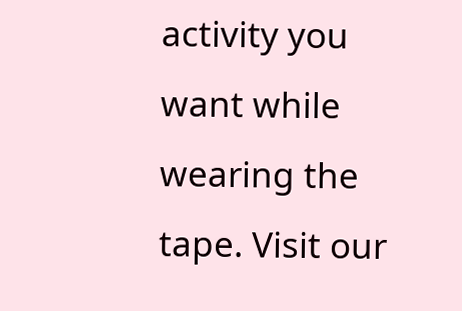activity you want while wearing the tape. Visit our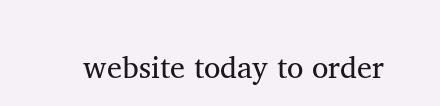website today to order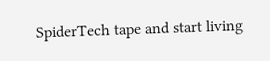SpiderTech tape and start living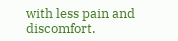with less pain and discomfort.